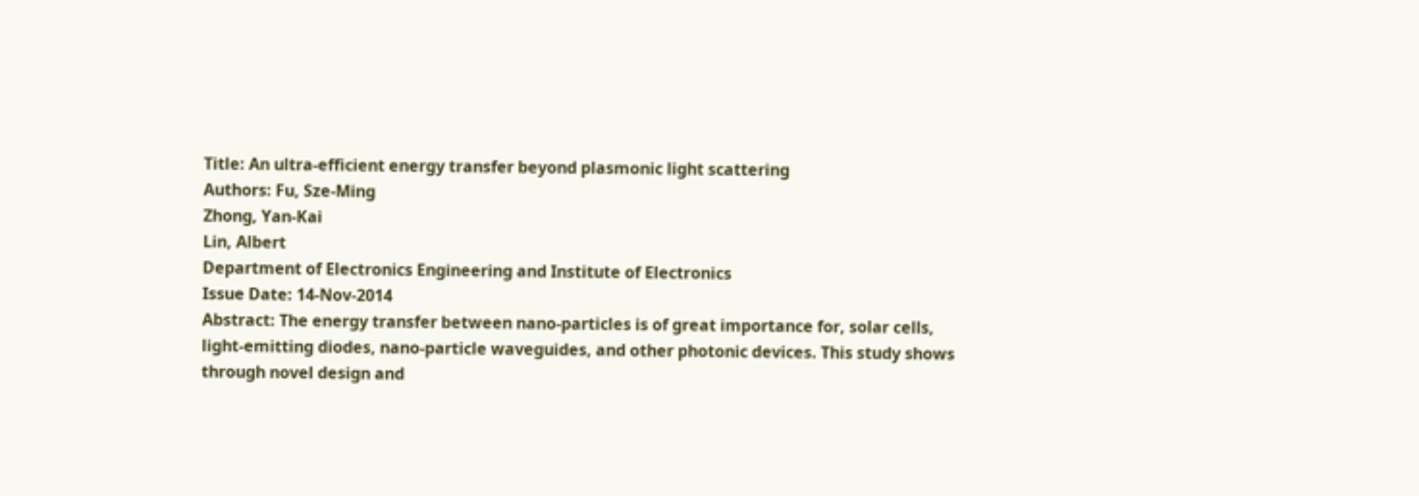Title: An ultra-efficient energy transfer beyond plasmonic light scattering
Authors: Fu, Sze-Ming
Zhong, Yan-Kai
Lin, Albert
Department of Electronics Engineering and Institute of Electronics
Issue Date: 14-Nov-2014
Abstract: The energy transfer between nano-particles is of great importance for, solar cells, light-emitting diodes, nano-particle waveguides, and other photonic devices. This study shows through novel design and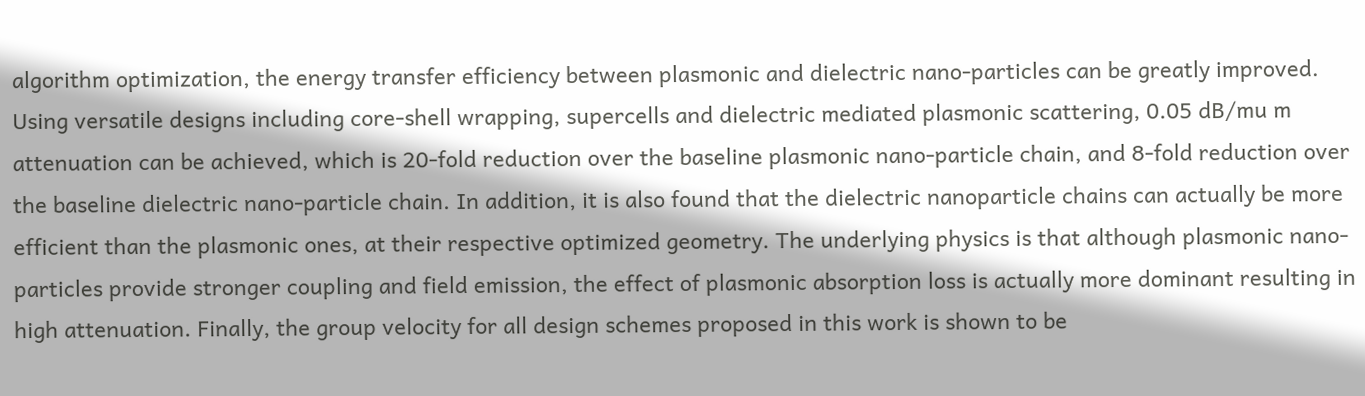algorithm optimization, the energy transfer efficiency between plasmonic and dielectric nano-particles can be greatly improved. Using versatile designs including core-shell wrapping, supercells and dielectric mediated plasmonic scattering, 0.05 dB/mu m attenuation can be achieved, which is 20-fold reduction over the baseline plasmonic nano-particle chain, and 8-fold reduction over the baseline dielectric nano-particle chain. In addition, it is also found that the dielectric nanoparticle chains can actually be more efficient than the plasmonic ones, at their respective optimized geometry. The underlying physics is that although plasmonic nano-particles provide stronger coupling and field emission, the effect of plasmonic absorption loss is actually more dominant resulting in high attenuation. Finally, the group velocity for all design schemes proposed in this work is shown to be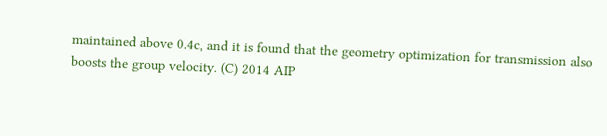maintained above 0.4c, and it is found that the geometry optimization for transmission also boosts the group velocity. (C) 2014 AIP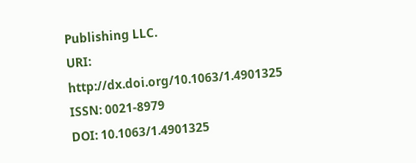Publishing LLC.
URI: http://dx.doi.org/10.1063/1.4901325
ISSN: 0021-8979
DOI: 10.1063/1.4901325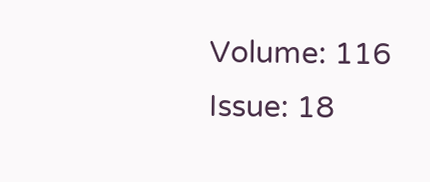Volume: 116
Issue: 18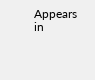Appears in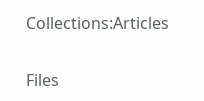Collections:Articles

Files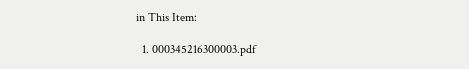in This Item:

  1. 000345216300003.pdf